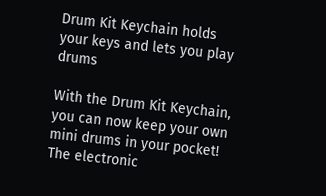Drum Kit Keychain holds your keys and lets you play drums

With the Drum Kit Keychain, you can now keep your own mini drums in your pocket! The electronic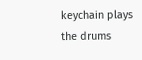keychain plays the drums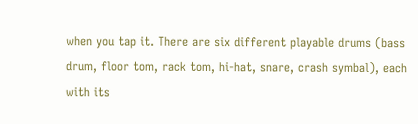when you tap it. There are six different playable drums (bass drum, floor tom, rack tom, hi-hat, snare, crash symbal), each with its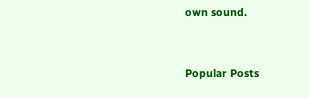own sound.


Popular Posts